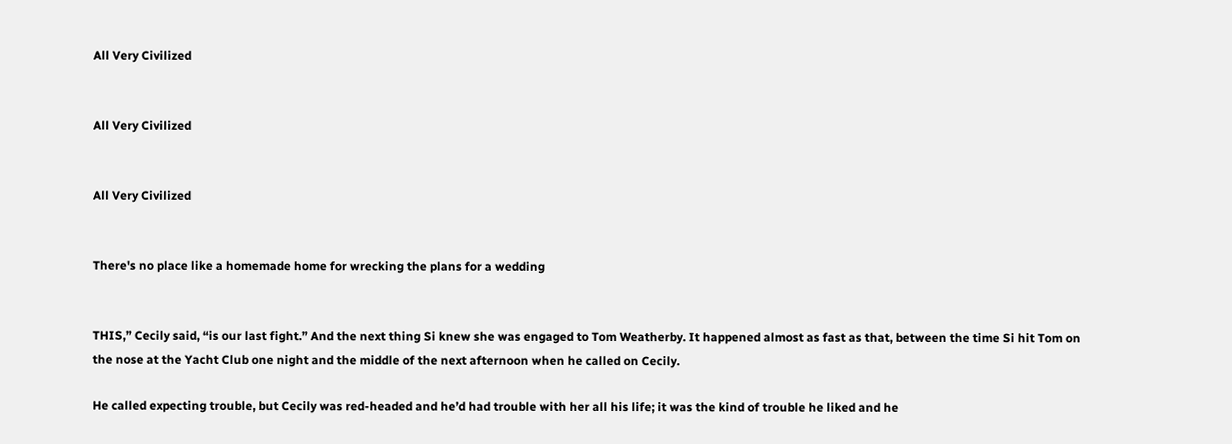All Very Civilized


All Very Civilized


All Very Civilized


There's no place like a homemade home for wrecking the plans for a wedding


THIS,” Cecily said, “is our last fight.” And the next thing Si knew she was engaged to Tom Weatherby. It happened almost as fast as that, between the time Si hit Tom on the nose at the Yacht Club one night and the middle of the next afternoon when he called on Cecily.

He called expecting trouble, but Cecily was red-headed and he’d had trouble with her all his life; it was the kind of trouble he liked and he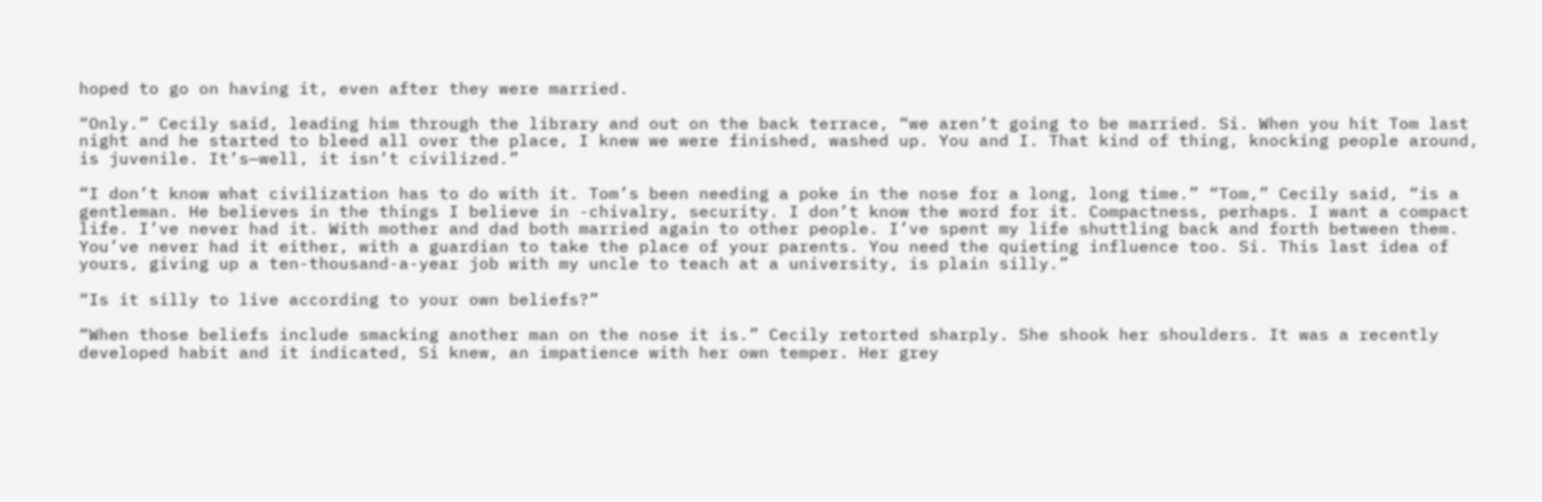hoped to go on having it, even after they were married.

“Only.” Cecily said, leading him through the library and out on the back terrace, “we aren’t going to be married. Si. When you hit Tom last night and he started to bleed all over the place, I knew we were finished, washed up. You and I. That kind of thing, knocking people around, is juvenile. It’s—well, it isn’t civilized.”

“I don’t know what civilization has to do with it. Tom’s been needing a poke in the nose for a long, long time.” “Tom,” Cecily said, “is a gentleman. He believes in the things I believe in -chivalry, security. I don’t know the word for it. Compactness, perhaps. I want a compact life. I’ve never had it. With mother and dad both married again to other people. I’ve spent my life shuttling back and forth between them. You’ve never had it either, with a guardian to take the place of your parents. You need the quieting influence too. Si. This last idea of yours, giving up a ten-thousand-a-year job with my uncle to teach at a university, is plain silly.”

“Is it silly to live according to your own beliefs?”

“When those beliefs include smacking another man on the nose it is.” Cecily retorted sharply. She shook her shoulders. It was a recently developed habit and it indicated, Si knew, an impatience with her own temper. Her grey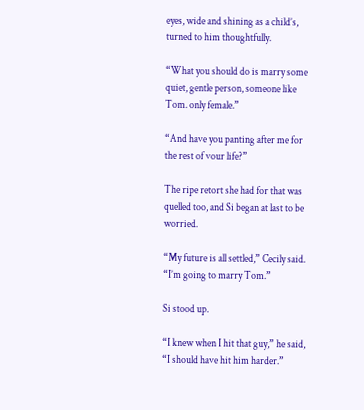eyes, wide and shining as a child’s, turned to him thoughtfully.

“What you should do is marry some quiet, gentle person, someone like Tom. only female.”

“And have you panting after me for the rest of vour life?”

The ripe retort she had for that was quelled too, and Si began at last to be worried.

“My future is all settled,” Cecily said. “I’m going to marry Tom.”

Si stood up.

“I knew when I hit that guy,” he said, “I should have hit him harder.”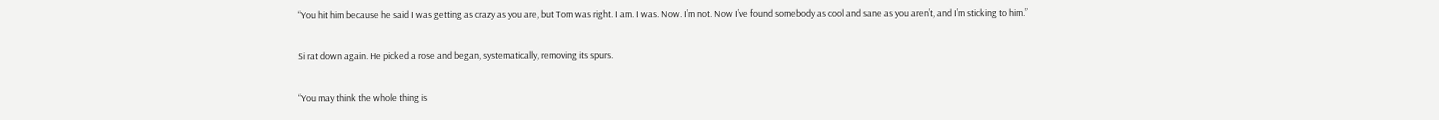“You hit him because he said I was getting as crazy as you are, but Tom was right. I am. I was. Now. I’m not. Now I’ve found somebody as cool and sane as you aren’t, and I’m sticking to him.”

Si rat down again. He picked a rose and began, systematically, removing its spurs.

“You may think the whole thing is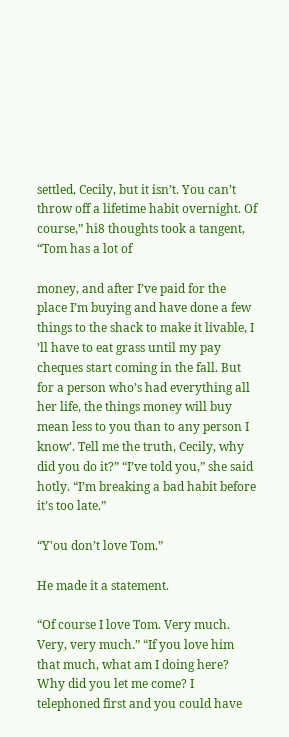settled, Cecily, but it isn’t. You can’t throw off a lifetime habit overnight. Of course,” hi8 thoughts took a tangent, “Tom has a lot of

money, and after I’ve paid for the place I’m buying and have done a few things to the shack to make it livable, I ’ll have to eat grass until my pay cheques start coming in the fall. But for a person who’s had everything all her life, the things money will buy mean less to you than to any person I know’. Tell me the truth, Cecily, why did you do it?” “I’ve told you,” she said hotly. “I’m breaking a bad habit before it’s too late.”

“Y'ou don’t love Tom.”

He made it a statement.

“Of course I love Tom. Very much. Very, very much.” “If you love him that much, what am I doing here? Why did you let me come? I telephoned first and you could have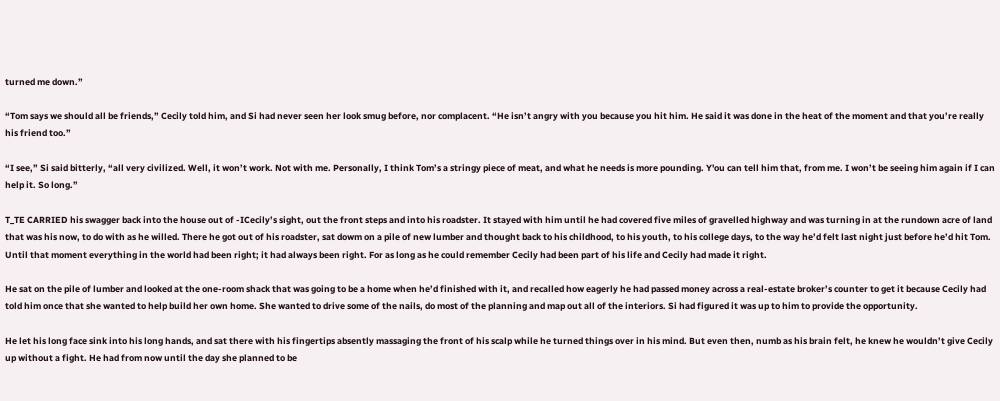turned me down.”

“Tom says we should all be friends,” Cecily told him, and Si had never seen her look smug before, nor complacent. “He isn’t angry with you because you hit him. He said it was done in the heat of the moment and that you’re really his friend too.”

“I see,” Si said bitterly, “all very civilized. Well, it won’t work. Not with me. Personally, I think Tom’s a stringy piece of meat, and what he needs is more pounding. Y'ou can tell him that, from me. I won’t be seeing him again if I can help it. So long.”

T_TE CARRIED his swagger back into the house out of -ICecily’s sight, out the front steps and into his roadster. It stayed with him until he had covered five miles of gravelled highway and was turning in at the rundown acre of land that was his now, to do with as he willed. There he got out of his roadster, sat dowm on a pile of new lumber and thought back to his childhood, to his youth, to his college days, to the way he’d felt last night just before he’d hit Tom. Until that moment everything in the world had been right; it had always been right. For as long as he could remember Cecily had been part of his life and Cecily had made it right.

He sat on the pile of lumber and looked at the one-room shack that was going to be a home when he’d finished with it, and recalled how eagerly he had passed money across a real-estate broker’s counter to get it because Cecily had told him once that she wanted to help build her own home. She wanted to drive some of the nails, do most of the planning and map out all of the interiors. Si had figured it was up to him to provide the opportunity.

He let his long face sink into his long hands, and sat there with his fingertips absently massaging the front of his scalp while he turned things over in his mind. But even then, numb as his brain felt, he knew he wouldn’t give Cecily up without a fight. He had from now until the day she planned to be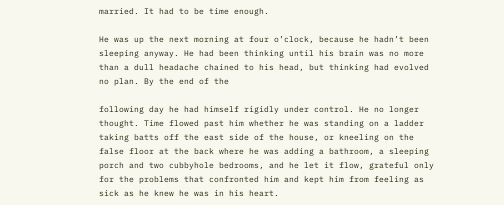married. It had to be time enough.

He was up the next morning at four o’clock, because he hadn’t been sleeping anyway. He had been thinking until his brain was no more than a dull headache chained to his head, but thinking had evolved no plan. By the end of the

following day he had himself rigidly under control. He no longer thought. Time flowed past him whether he was standing on a ladder taking batts off the east side of the house, or kneeling on the false floor at the back where he was adding a bathroom, a sleeping porch and two cubbyhole bedrooms, and he let it flow, grateful only for the problems that confronted him and kept him from feeling as sick as he knew he was in his heart.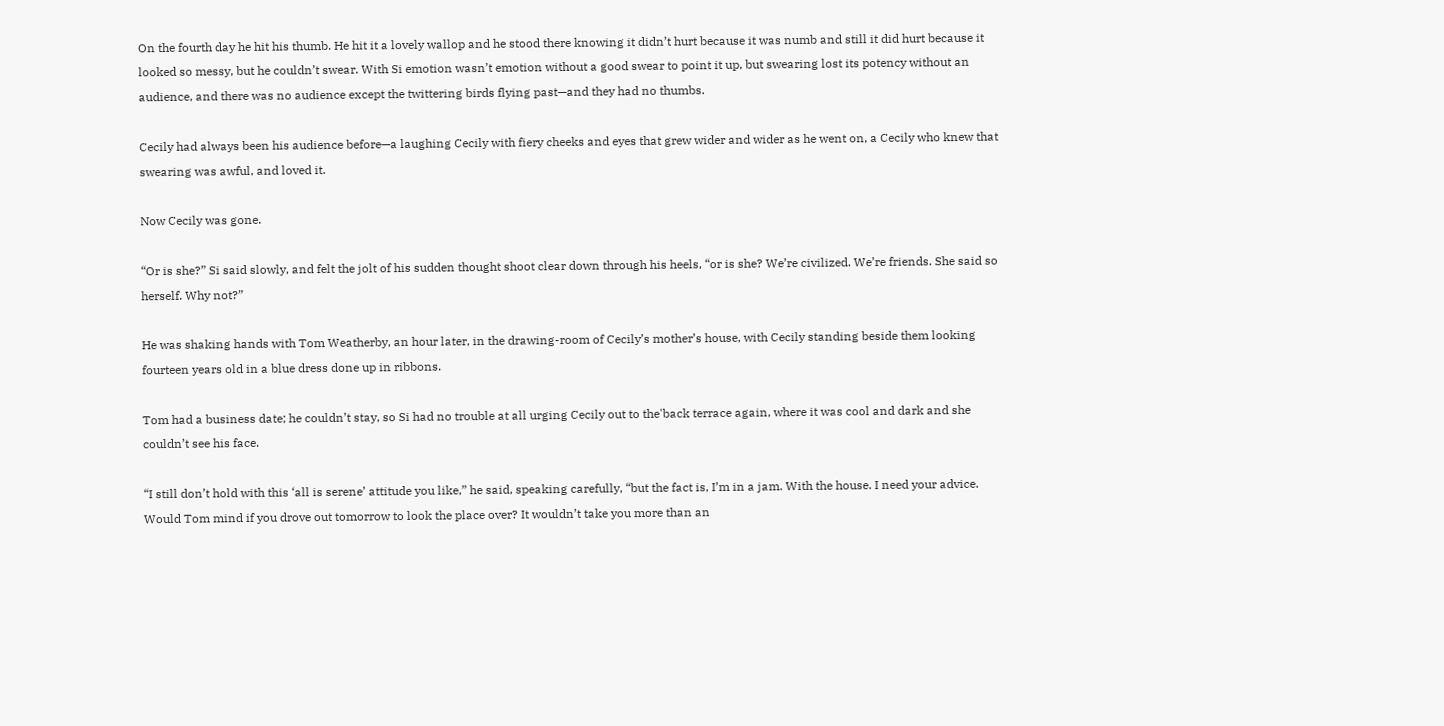On the fourth day he hit his thumb. He hit it a lovely wallop and he stood there knowing it didn’t hurt because it was numb and still it did hurt because it looked so messy, but he couldn’t swear. With Si emotion wasn’t emotion without a good swear to point it up, but swearing lost its potency without an audience, and there was no audience except the twittering birds flying past—and they had no thumbs.

Cecily had always been his audience before—a laughing Cecily with fiery cheeks and eyes that grew wider and wider as he went on, a Cecily who knew that swearing was awful, and loved it.

Now Cecily was gone.

“Or is she?” Si said slowly, and felt the jolt of his sudden thought shoot clear down through his heels, “or is she? We’re civilized. We’re friends. She said so herself. Why not?”

He was shaking hands with Tom Weatherby, an hour later, in the drawing-room of Cecily’s mother’s house, with Cecily standing beside them looking fourteen years old in a blue dress done up in ribbons.

Tom had a business date; he couldn’t stay, so Si had no trouble at all urging Cecily out to the'back terrace again, where it was cool and dark and she couldn’t see his face.

“I still don’t hold with this ‘all is serene’ attitude you like,” he said, speaking carefully, “but the fact is, I’m in a jam. With the house. I need your advice. Would Tom mind if you drove out tomorrow to look the place over? It wouldn’t take you more than an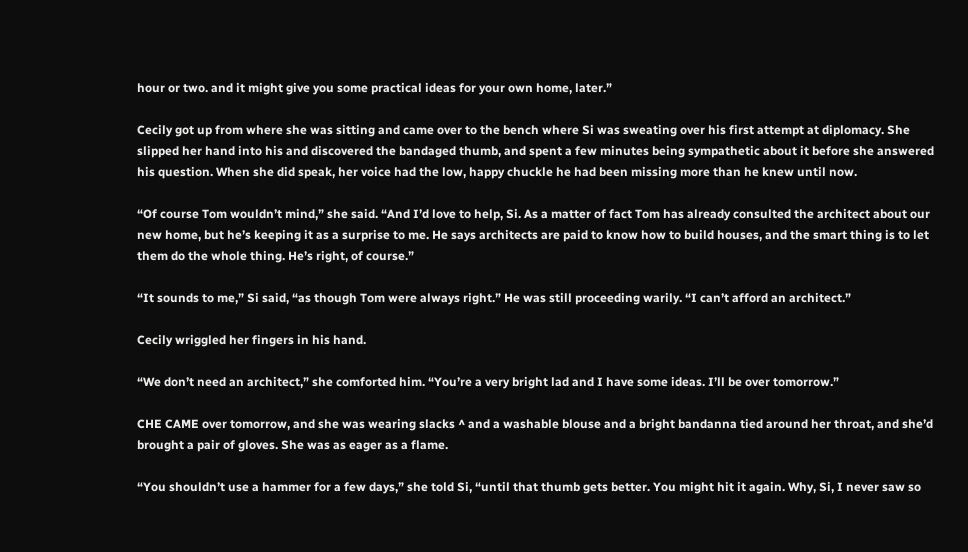hour or two. and it might give you some practical ideas for your own home, later.”

Cecily got up from where she was sitting and came over to the bench where Si was sweating over his first attempt at diplomacy. She slipped her hand into his and discovered the bandaged thumb, and spent a few minutes being sympathetic about it before she answered his question. When she did speak, her voice had the low, happy chuckle he had been missing more than he knew until now.

“Of course Tom wouldn’t mind,” she said. “And I’d love to help, Si. As a matter of fact Tom has already consulted the architect about our new home, but he’s keeping it as a surprise to me. He says architects are paid to know how to build houses, and the smart thing is to let them do the whole thing. He’s right, of course.”

“It sounds to me,” Si said, “as though Tom were always right.” He was still proceeding warily. “I can’t afford an architect.”

Cecily wriggled her fingers in his hand.

“We don’t need an architect,” she comforted him. “You’re a very bright lad and I have some ideas. I’ll be over tomorrow.”

CHE CAME over tomorrow, and she was wearing slacks ^ and a washable blouse and a bright bandanna tied around her throat, and she’d brought a pair of gloves. She was as eager as a flame.

“You shouldn’t use a hammer for a few days,” she told Si, “until that thumb gets better. You might hit it again. Why, Si, I never saw so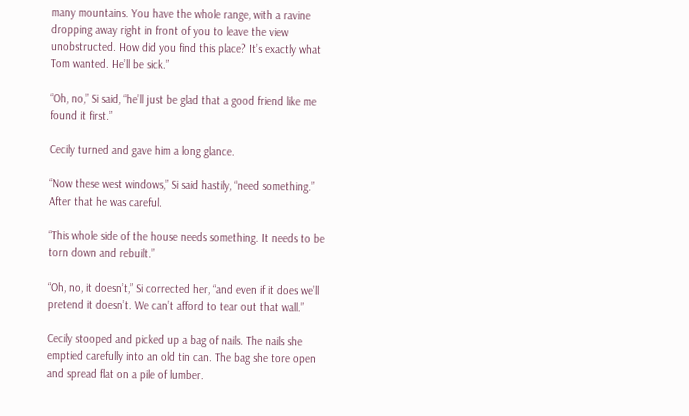many mountains. You have the whole range, with a ravine dropping away right in front of you to leave the view unobstructed. How did you find this place? It’s exactly what Tom wanted. He’ll be sick.”

“Oh, no,” Si said, “he’ll just be glad that a good friend like me found it first.”

Cecily turned and gave him a long glance.

“Now these west windows,” Si said hastily, “need something.” After that he was careful.

“This whole side of the house needs something. It needs to be torn down and rebuilt.”

“Oh, no, it doesn’t,” Si corrected her, “and even if it does we’ll pretend it doesn’t. We can’t afford to tear out that wall.”

Cecily stooped and picked up a bag of nails. The nails she emptied carefully into an old tin can. The bag she tore open and spread flat on a pile of lumber.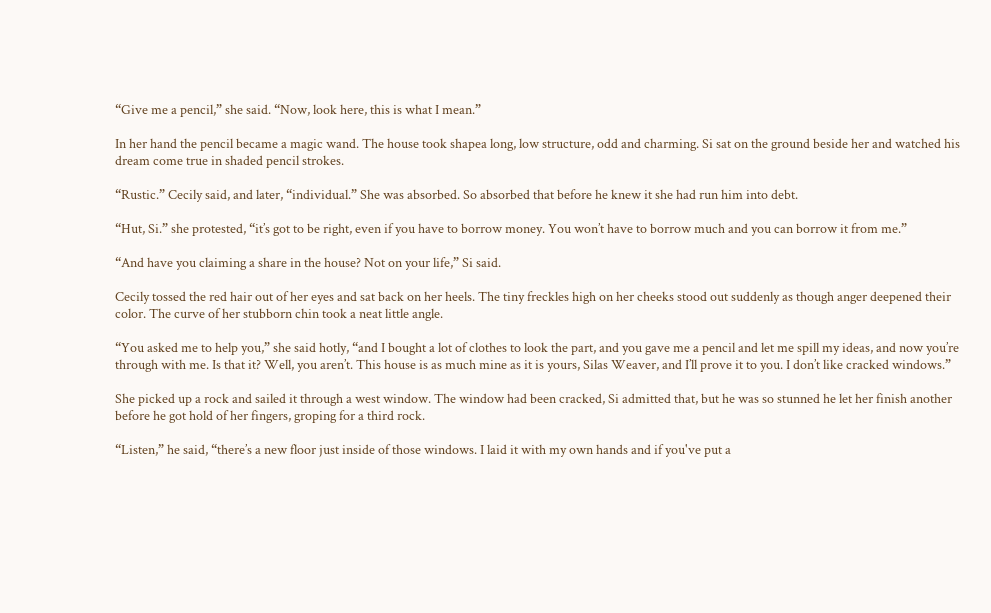“Give me a pencil,” she said. “Now, look here, this is what I mean.”

In her hand the pencil became a magic wand. The house took shapea long, low structure, odd and charming. Si sat on the ground beside her and watched his dream come true in shaded pencil strokes.

“Rustic.” Cecily said, and later, “individual.” She was absorbed. So absorbed that before he knew it she had run him into debt.

“Hut, Si.” she protested, “it’s got to be right, even if you have to borrow money. You won’t have to borrow much and you can borrow it from me.”

“And have you claiming a share in the house? Not on your life,” Si said.

Cecily tossed the red hair out of her eyes and sat back on her heels. The tiny freckles high on her cheeks stood out suddenly as though anger deepened their color. The curve of her stubborn chin took a neat little angle.

“You asked me to help you,” she said hotly, “and I bought a lot of clothes to look the part, and you gave me a pencil and let me spill my ideas, and now you’re through with me. Is that it? Well, you aren’t. This house is as much mine as it is yours, Silas Weaver, and I’ll prove it to you. I don’t like cracked windows.”

She picked up a rock and sailed it through a west window. The window had been cracked, Si admitted that, but he was so stunned he let her finish another before he got hold of her fingers, groping for a third rock.

“Listen,” he said, “there’s a new floor just inside of those windows. I laid it with my own hands and if you've put a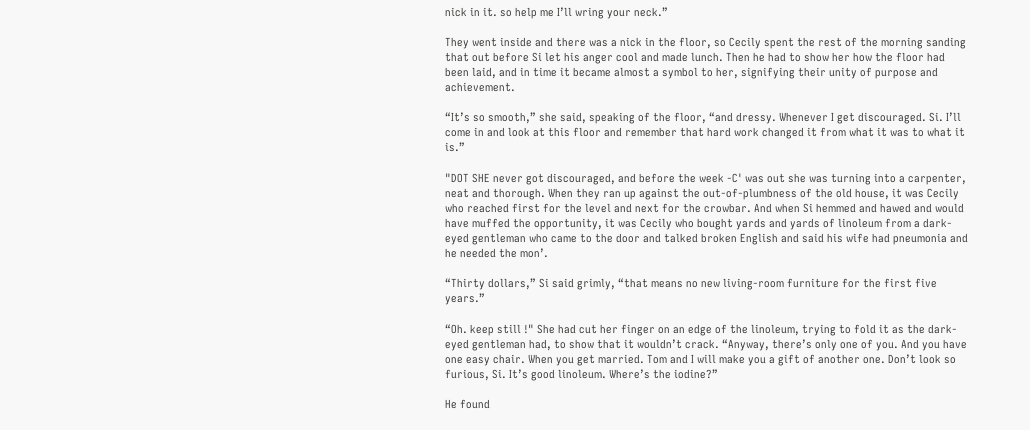nick in it. so help me I’ll wring your neck.”

They went inside and there was a nick in the floor, so Cecily spent the rest of the morning sanding that out before Si let his anger cool and made lunch. Then he had to show her how the floor had been laid, and in time it became almost a symbol to her, signifying their unity of purpose and achievement.

“It’s so smooth,” she said, speaking of the floor, “and dressy. Whenever I get discouraged. Si. I’ll come in and look at this floor and remember that hard work changed it from what it was to what it is.”

"DOT SHE never got discouraged, and before the week -C' was out she was turning into a carpenter, neat and thorough. When they ran up against the out-of-plumbness of the old house, it was Cecily who reached first for the level and next for the crowbar. And when Si hemmed and hawed and would have muffed the opportunity, it was Cecily who bought yards and yards of linoleum from a dark-eyed gentleman who came to the door and talked broken English and said his wife had pneumonia and he needed the mon’.

“Thirty dollars,” Si said grimly, “that means no new living-room furniture for the first five years.”

“Oh. keep still !" She had cut her finger on an edge of the linoleum, trying to fold it as the dark-eyed gentleman had, to show that it wouldn’t crack. “Anyway, there’s only one of you. And you have one easy chair. When you get married. Tom and I will make you a gift of another one. Don’t look so furious, Si. It’s good linoleum. Where’s the iodine?”

He found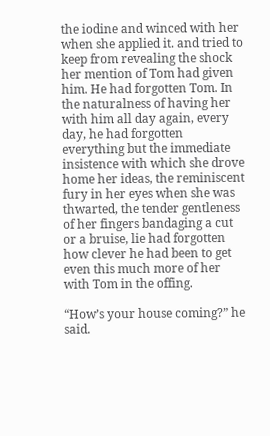the iodine and winced with her when she applied it. and tried to keep from revealing the shock her mention of Tom had given him. He had forgotten Tom. In the naturalness of having her with him all day again, every day, he had forgotten everything but the immediate insistence with which she drove home her ideas, the reminiscent fury in her eyes when she was thwarted, the tender gentleness of her fingers bandaging a cut or a bruise, lie had forgotten how clever he had been to get even this much more of her with Tom in the offing.

“How’s your house coming?” he said.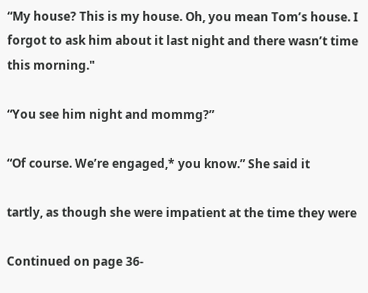“My house? This is my house. Oh, you mean Tom’s house. I forgot to ask him about it last night and there wasn’t time this morning."

“You see him night and mommg?”

“Of course. We’re engaged,* you know.” She said it

tartly, as though she were impatient at the time they were

Continued on page 36-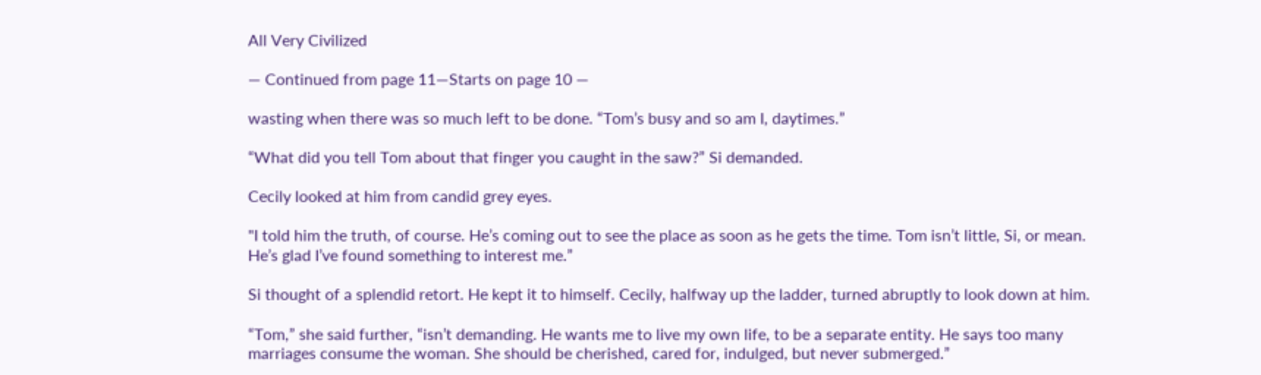All Very Civilized

— Continued from page 11—Starts on page 10 —

wasting when there was so much left to be done. “Tom’s busy and so am I, daytimes.”

“What did you tell Tom about that finger you caught in the saw?” Si demanded.

Cecily looked at him from candid grey eyes.

"I told him the truth, of course. He’s coming out to see the place as soon as he gets the time. Tom isn’t little, Si, or mean. He’s glad I’ve found something to interest me.”

Si thought of a splendid retort. He kept it to himself. Cecily, halfway up the ladder, turned abruptly to look down at him.

“Tom,” she said further, “isn’t demanding. He wants me to live my own life, to be a separate entity. He says too many marriages consume the woman. She should be cherished, cared for, indulged, but never submerged.”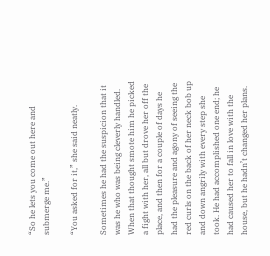“So he lets you come out here and submerge me.”

“You asked for it,” she said neatly.

Sometimes he had the suspicion that it was he who was being cleverly handled. When that thought smote him he picked a fight with her, all but drove her off the place, and then for a couple of days he had the pleasure and agony of seeing the red curls on the back of her neck bob up and down angrily with every step she took. He had accomplished one end; he had caused her to fall in love with the house, but he hadn’t changed her plans.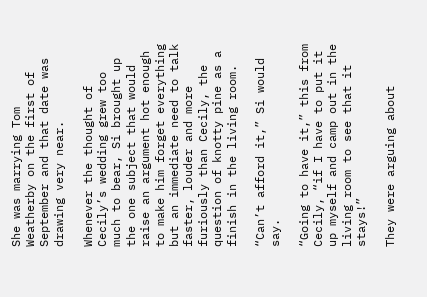She was marrying Tom Weatherby on the first of September and that date was drawing very near.

Whenever the thought of Cecily’s wedding grew too much to bear, Si brought up the one subject that would raise an argument hot enough to make him forget everything but an immediate need to talk faster, louder and more furiously than Cecily, the question of knotty pine as a finish in the living room.

“Can’t afford it,” Si would say.

“Going to have it,” this from Cecily, “if I have to put it up myself and camp out in the living room to see that it stays!”

They were arguing about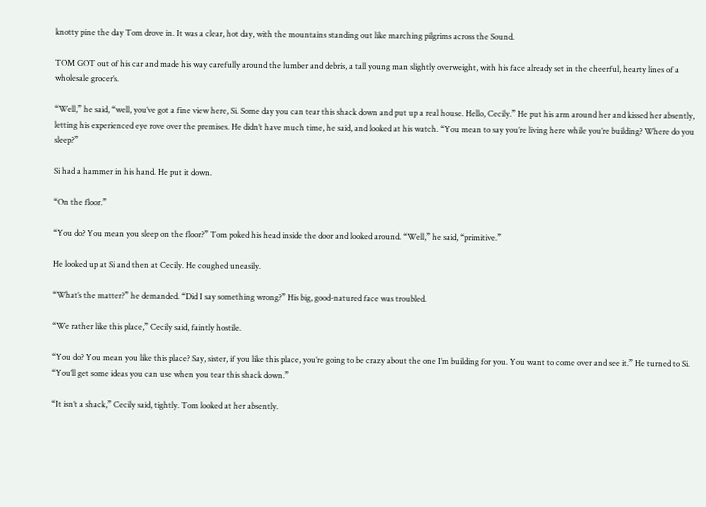knotty pine the day Tom drove in. It was a clear, hot day, with the mountains standing out like marching pilgrims across the Sound.

TOM GOT out of his car and made his way carefully around the lumber and debris, a tall young man slightly overweight, with his face already set in the cheerful, hearty lines of a wholesale grocer’s.

“Well,” he said, “well, you’ve got a fine view here, Si. Some day you can tear this shack down and put up a real house. Hello, Cecily.” He put his arm around her and kissed her absently, letting his experienced eye rove over the premises. He didn’t have much time, he said, and looked at his watch. “You mean to say you’re living here while you’re building? Where do you sleep?”

Si had a hammer in his hand. He put it down.

“On the floor.”

“You do? You mean you sleep on the floor?” Tom poked his head inside the door and looked around. “Well,” he said, “primitive.”

He looked up at Si and then at Cecily. He coughed uneasily.

“What’s the matter?” he demanded. “Did I say something wrong?” His big, good-natured face was troubled.

“We rather like this place,” Cecily said, faintly hostile.

“You do? You mean you like this place? Say, sister, if you like this place, you’re going to be crazy about the one I’m building for you. You want to come over and see it.” He turned to Si. “You’ll get some ideas you can use when you tear this shack down.”

“It isn’t a shack,” Cecily said, tightly. Tom looked at her absently.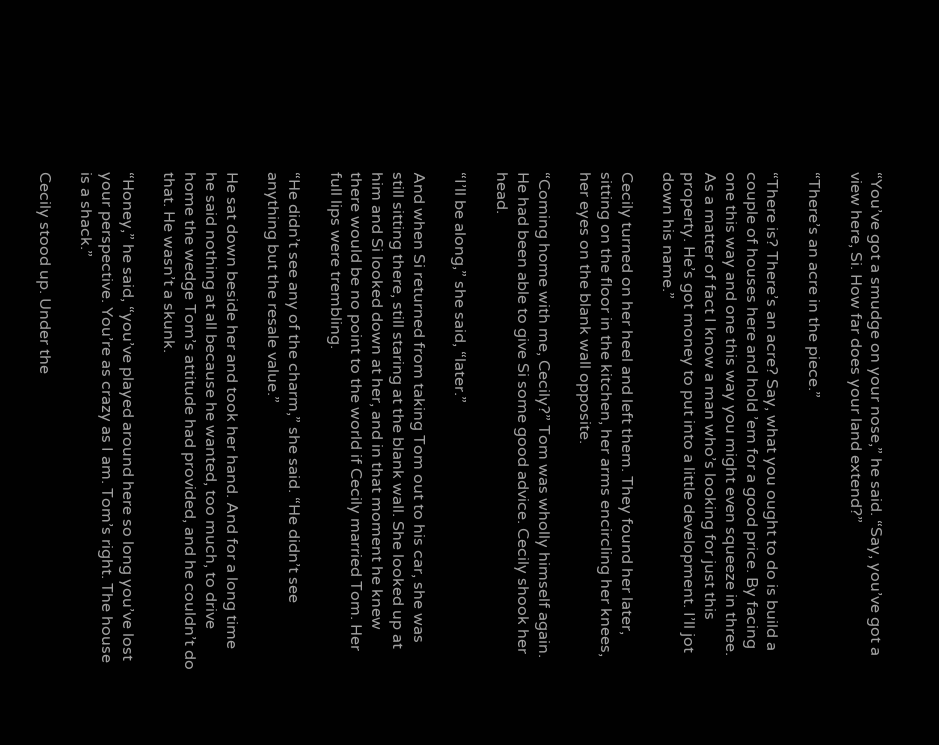“You’ve got a smudge on your nose,” he said. “Say, you’ve got a view here, Si. How far does your land extend?”

“There’s an acre in the piece.”

“There is? There’s an acre? Say, what you ought to do is build a couple of houses here and hold ’em for a good price. By facing one this way and one this way you might even squeeze in three. As a matter of fact I know a man who’s looking for just this property. He’s got money to put into a little development. I’ll jot down his name.”

Cecily turned on her heel and left them. They found her later, sitting on the floor in the kitchen, her arms encircling her knees, her eyes on the blank wall opposite.

“Coming home with me, Cecily?” Tom was wholly himself again. He had been able to give Si some good advice. Cecily shook her head.

“I’ll be along,” she said, “later.”

And when Si returned from taking Tom out to his car, she was still sitting there, still staring at the blank wall. She looked up at him and Si looked down at her, and in that moment he knew there would be no point to the world if Cecily married Tom. Her full lips were trembling.

“He didn’t see any of the charm,” she said. “He didn’t see anything but the resale value.”

He sat down beside her and took her hand. And for a long time he said nothing at all because he wanted, too much, to drive home the wedge Tom’s attitude had provided, and he couldn’t do that. He wasn’t a skunk.

“Honey,” he said, “you’ve played around here so long you’ve lost your perspective. You’re as crazy as I am. Tom’s right. The house is a shack.”

Cecily stood up. Under the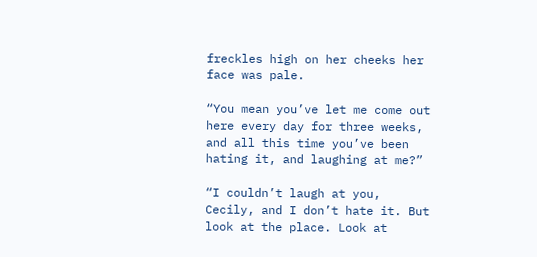freckles high on her cheeks her face was pale.

“You mean you’ve let me come out here every day for three weeks, and all this time you’ve been hating it, and laughing at me?”

“I couldn’t laugh at you, Cecily, and I don’t hate it. But look at the place. Look at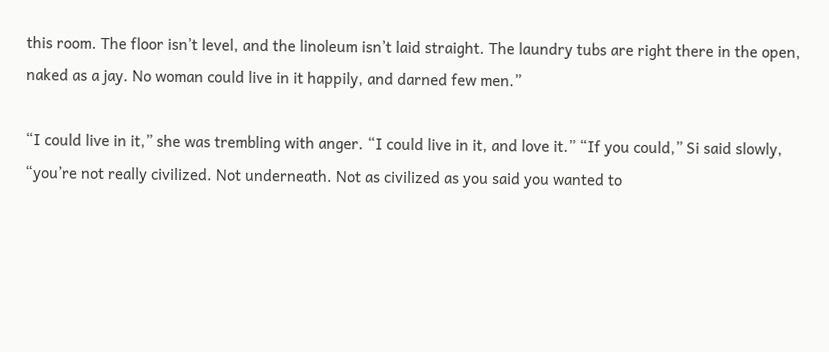this room. The floor isn’t level, and the linoleum isn’t laid straight. The laundry tubs are right there in the open, naked as a jay. No woman could live in it happily, and darned few men.”

“I could live in it,” she was trembling with anger. “I could live in it, and love it.” “If you could,” Si said slowly, “you’re not really civilized. Not underneath. Not as civilized as you said you wanted to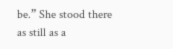be.” She stood there as still as a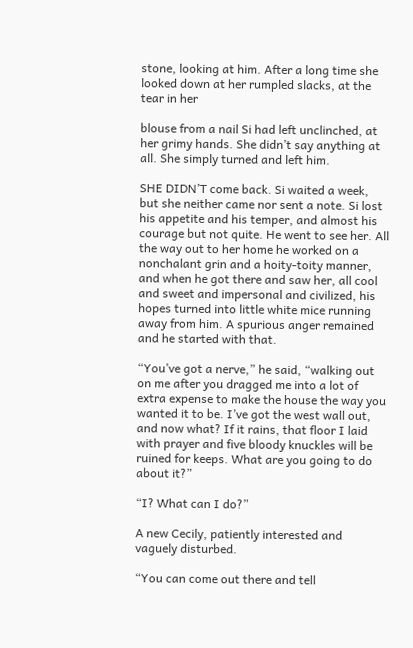stone, looking at him. After a long time she looked down at her rumpled slacks, at the tear in her

blouse from a nail Si had left unclinched, at her grimy hands. She didn’t say anything at all. She simply turned and left him.

SHE DIDN’T come back. Si waited a week, but she neither came nor sent a note. Si lost his appetite and his temper, and almost his courage but not quite. He went to see her. All the way out to her home he worked on a nonchalant grin and a hoity-toity manner, and when he got there and saw her, all cool and sweet and impersonal and civilized, his hopes turned into little white mice running away from him. A spurious anger remained and he started with that.

“You’ve got a nerve,” he said, “walking out on me after you dragged me into a lot of extra expense to make the house the way you wanted it to be. I’ve got the west wall out, and now what? If it rains, that floor I laid with prayer and five bloody knuckles will be ruined for keeps. What are you going to do about it?”

“I? What can I do?”

A new Cecily, patiently interested and vaguely disturbed.

“You can come out there and tell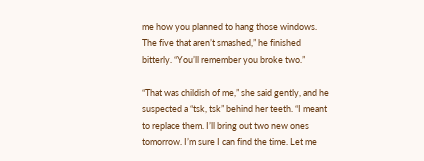me how you planned to hang those windows. The five that aren’t smashed,” he finished bitterly. “You’ll remember you broke two.”

“That was childish of me,” she said gently, and he suspected a “tsk, tsk” behind her teeth. “I meant to replace them. I’ll bring out two new ones tomorrow. I’m sure I can find the time. Let me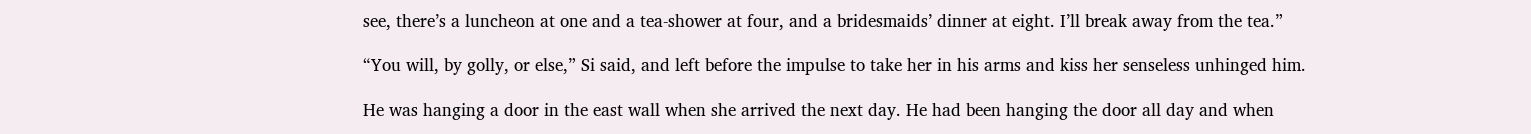see, there’s a luncheon at one and a tea-shower at four, and a bridesmaids’ dinner at eight. I’ll break away from the tea.”

“You will, by golly, or else,” Si said, and left before the impulse to take her in his arms and kiss her senseless unhinged him.

He was hanging a door in the east wall when she arrived the next day. He had been hanging the door all day and when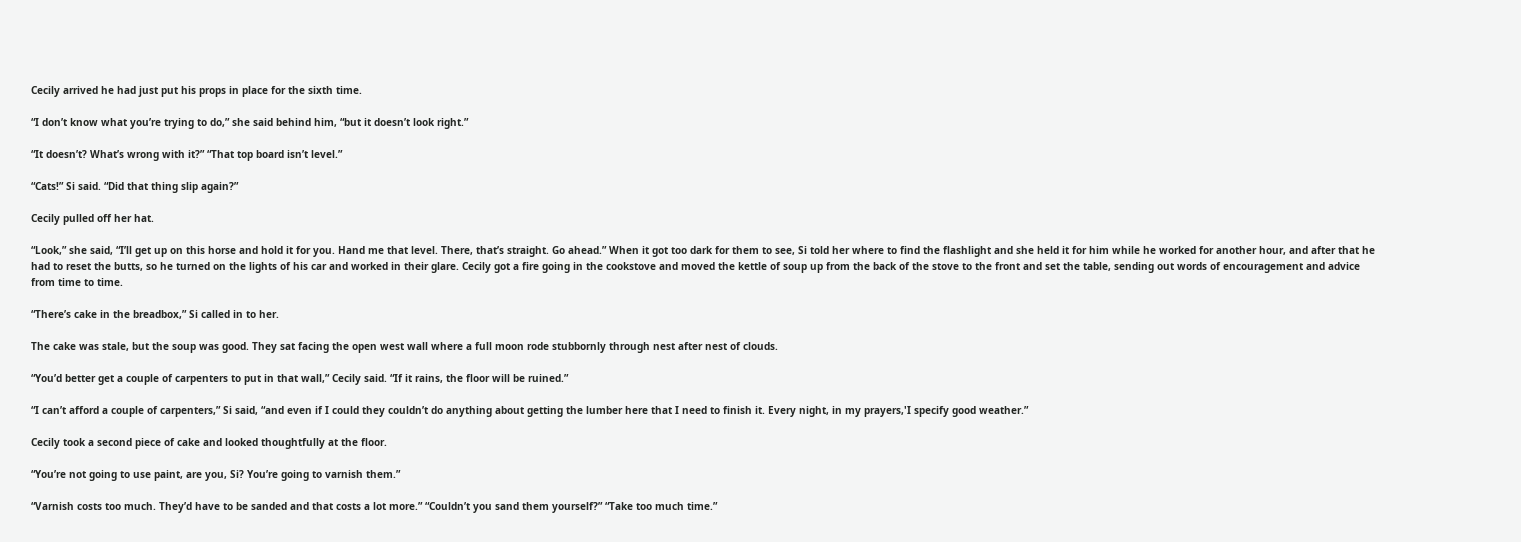Cecily arrived he had just put his props in place for the sixth time.

“I don’t know what you’re trying to do,” she said behind him, “but it doesn’t look right.”

“It doesn’t? What’s wrong with it?” “That top board isn’t level.”

“Cats!” Si said. “Did that thing slip again?”

Cecily pulled off her hat.

“Look,” she said, “I’ll get up on this horse and hold it for you. Hand me that level. There, that’s straight. Go ahead.” When it got too dark for them to see, Si told her where to find the flashlight and she held it for him while he worked for another hour, and after that he had to reset the butts, so he turned on the lights of his car and worked in their glare. Cecily got a fire going in the cookstove and moved the kettle of soup up from the back of the stove to the front and set the table, sending out words of encouragement and advice from time to time.

“There’s cake in the breadbox,” Si called in to her.

The cake was stale, but the soup was good. They sat facing the open west wall where a full moon rode stubbornly through nest after nest of clouds.

“You’d better get a couple of carpenters to put in that wall,” Cecily said. “If it rains, the floor will be ruined.”

“I can’t afford a couple of carpenters,” Si said, “and even if I could they couldn’t do anything about getting the lumber here that I need to finish it. Every night, in my prayers,'I specify good weather.”

Cecily took a second piece of cake and looked thoughtfully at the floor.

“You’re not going to use paint, are you, Si? You’re going to varnish them.”

“Varnish costs too much. They’d have to be sanded and that costs a lot more.” “Couldn’t you sand them yourself?” “Take too much time.”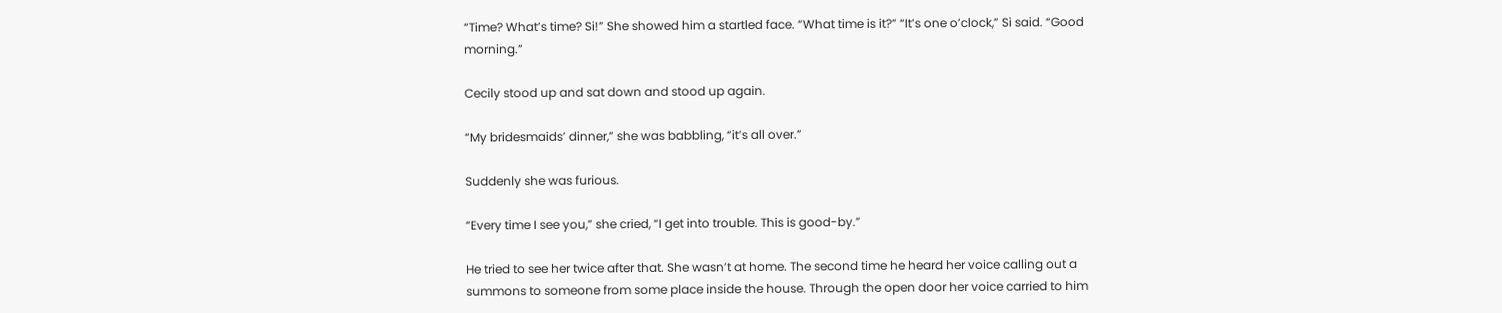“Time? What’s time? Si!” She showed him a startled face. “What time is it?” “It’s one o’clock,” Si said. “Good morning.”

Cecily stood up and sat down and stood up again.

“My bridesmaids’ dinner,” she was babbling, “it’s all over.”

Suddenly she was furious.

“Every time I see you,” she cried, “I get into trouble. This is good-by.”

He tried to see her twice after that. She wasn’t at home. The second time he heard her voice calling out a summons to someone from some place inside the house. Through the open door her voice carried to him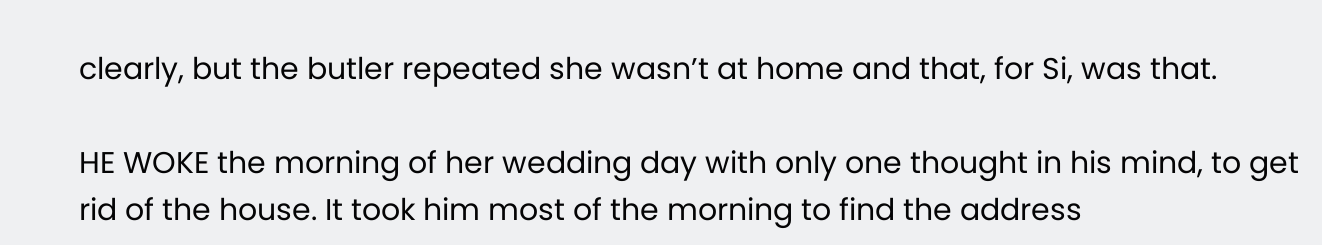clearly, but the butler repeated she wasn’t at home and that, for Si, was that.

HE WOKE the morning of her wedding day with only one thought in his mind, to get rid of the house. It took him most of the morning to find the address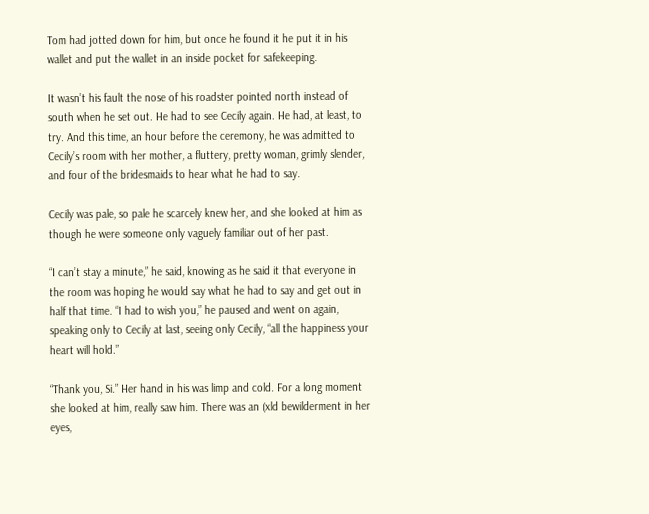Tom had jotted down for him, but once he found it he put it in his wallet and put the wallet in an inside pocket for safekeeping.

It wasn’t his fault the nose of his roadster pointed north instead of south when he set out. He had to see Cecily again. He had, at least, to try. And this time, an hour before the ceremony, he was admitted to Cecily’s room with her mother, a fluttery, pretty woman, grimly slender, and four of the bridesmaids to hear what he had to say.

Cecily was pale, so pale he scarcely knew her, and she looked at him as though he were someone only vaguely familiar out of her past.

“I can’t stay a minute,” he said, knowing as he said it that everyone in the room was hoping he would say what he had to say and get out in half that time. “I had to wish you,” he paused and went on again, speaking only to Cecily at last, seeing only Cecily, “all the happiness your heart will hold.”

“Thank you, Si.” Her hand in his was limp and cold. For a long moment she looked at him, really saw him. There was an (xld bewilderment in her eyes,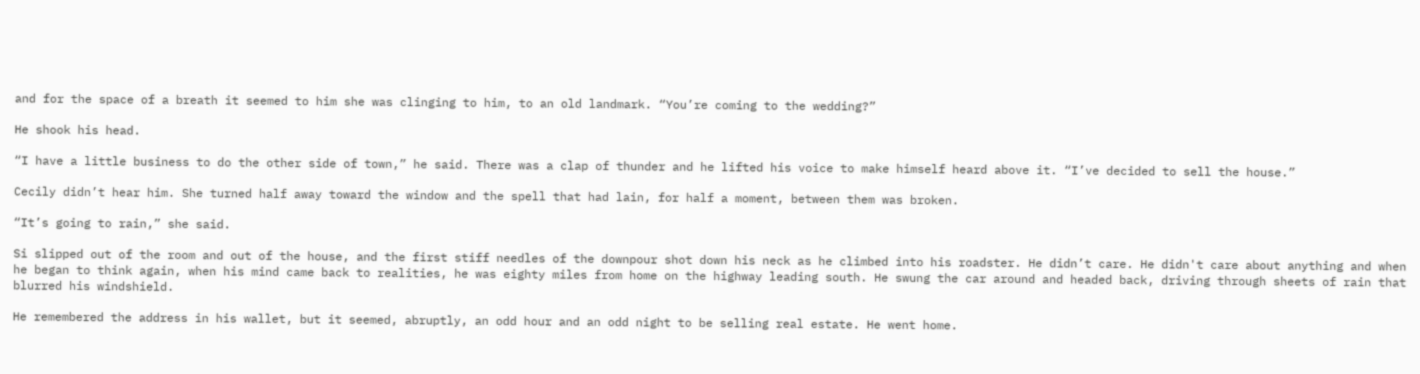and for the space of a breath it seemed to him she was clinging to him, to an old landmark. “You’re coming to the wedding?”

He shook his head.

“I have a little business to do the other side of town,” he said. There was a clap of thunder and he lifted his voice to make himself heard above it. “I’ve decided to sell the house.”

Cecily didn’t hear him. She turned half away toward the window and the spell that had lain, for half a moment, between them was broken.

“It’s going to rain,” she said.

Si slipped out of the room and out of the house, and the first stiff needles of the downpour shot down his neck as he climbed into his roadster. He didn’t care. He didn't care about anything and when he began to think again, when his mind came back to realities, he was eighty miles from home on the highway leading south. He swung the car around and headed back, driving through sheets of rain that blurred his windshield.

He remembered the address in his wallet, but it seemed, abruptly, an odd hour and an odd night to be selling real estate. He went home.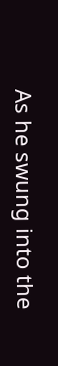As he swung into the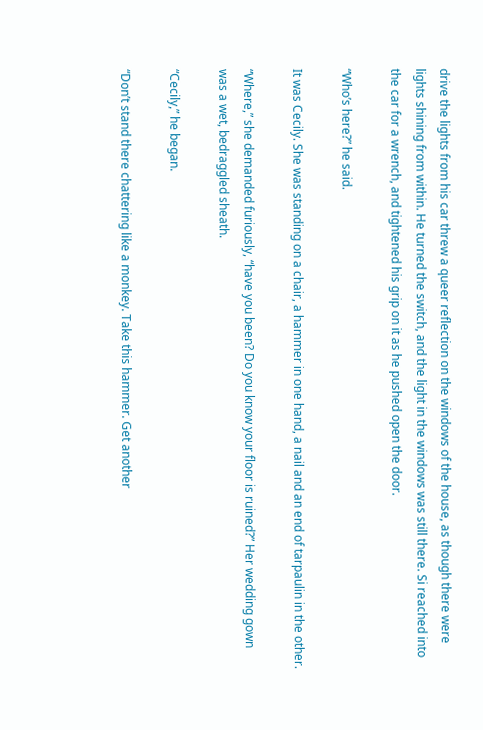drive the lights from his car threw a queer reflection on the windows of the house, as though there were lights shining from within. He turned the switch, and the light in the windows was still there. Si reached into the car for a wrench, and tightened his grip on it as he pushed open the door.

“Who’s here?” he said.

It was Cecily. She was standing on a chair, a hammer in one hand, a nail and an end of tarpaulin in the other.

“Where,” she demanded furiously, “have you been? Do you know your floor is ruined?” Her wedding gown was a wet, bedraggled sheath.

“Cecily,” he began.

“Don’t stand there chattering like a monkey. Take this hammer. Get another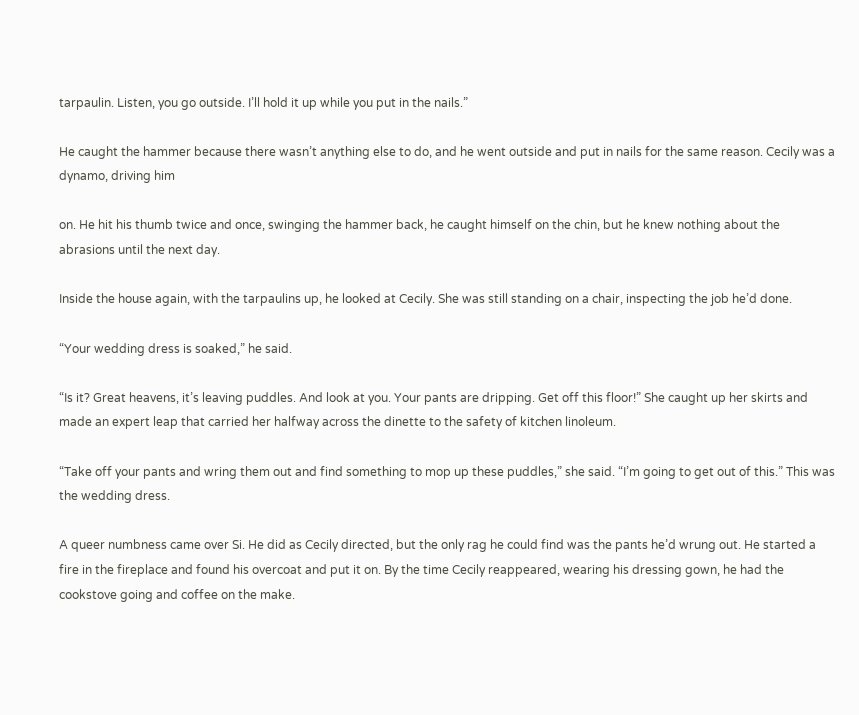tarpaulin. Listen, you go outside. I’ll hold it up while you put in the nails.”

He caught the hammer because there wasn’t anything else to do, and he went outside and put in nails for the same reason. Cecily was a dynamo, driving him

on. He hit his thumb twice and once, swinging the hammer back, he caught himself on the chin, but he knew nothing about the abrasions until the next day.

Inside the house again, with the tarpaulins up, he looked at Cecily. She was still standing on a chair, inspecting the job he’d done.

“Your wedding dress is soaked,” he said.

“Is it? Great heavens, it’s leaving puddles. And look at you. Your pants are dripping. Get off this floor!” She caught up her skirts and made an expert leap that carried her halfway across the dinette to the safety of kitchen linoleum.

“Take off your pants and wring them out and find something to mop up these puddles,” she said. “I’m going to get out of this.” This was the wedding dress.

A queer numbness came over Si. He did as Cecily directed, but the only rag he could find was the pants he’d wrung out. He started a fire in the fireplace and found his overcoat and put it on. By the time Cecily reappeared, wearing his dressing gown, he had the cookstove going and coffee on the make.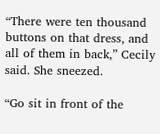“There were ten thousand buttons on that dress, and all of them in back,” Cecily said. She sneezed.

“Go sit in front of the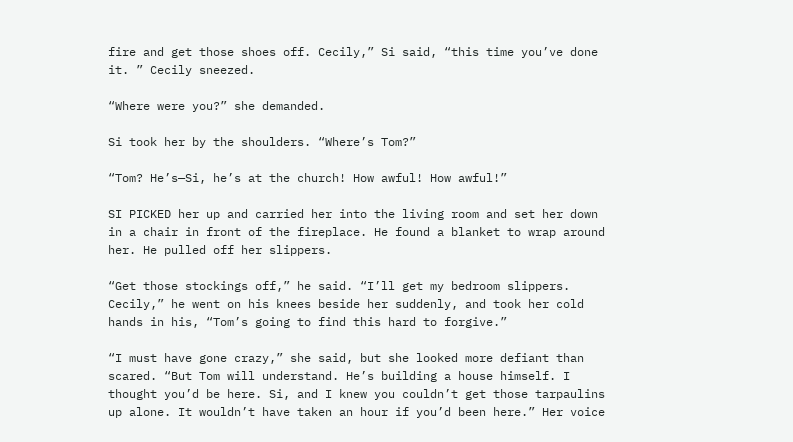fire and get those shoes off. Cecily,” Si said, “this time you’ve done it. ” Cecily sneezed.

“Where were you?” she demanded.

Si took her by the shoulders. “Where’s Tom?”

“Tom? He’s—Si, he’s at the church! How awful! How awful!”

SI PICKED her up and carried her into the living room and set her down in a chair in front of the fireplace. He found a blanket to wrap around her. He pulled off her slippers.

“Get those stockings off,” he said. “I’ll get my bedroom slippers. Cecily,” he went on his knees beside her suddenly, and took her cold hands in his, “Tom’s going to find this hard to forgive.”

“I must have gone crazy,” she said, but she looked more defiant than scared. “But Tom will understand. He’s building a house himself. I thought you’d be here. Si, and I knew you couldn’t get those tarpaulins up alone. It wouldn’t have taken an hour if you’d been here.” Her voice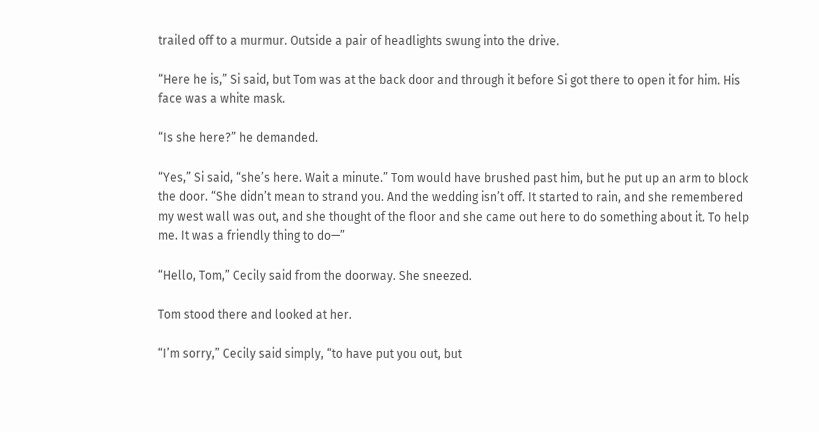trailed off to a murmur. Outside a pair of headlights swung into the drive.

“Here he is,” Si said, but Tom was at the back door and through it before Si got there to open it for him. His face was a white mask.

“Is she here?” he demanded.

“Yes,” Si said, “she’s here. Wait a minute.” Tom would have brushed past him, but he put up an arm to block the door. “She didn’t mean to strand you. And the wedding isn’t off. It started to rain, and she remembered my west wall was out, and she thought of the floor and she came out here to do something about it. To help me. It was a friendly thing to do—”

“Hello, Tom,” Cecily said from the doorway. She sneezed.

Tom stood there and looked at her.

“I’m sorry,” Cecily said simply, “to have put you out, but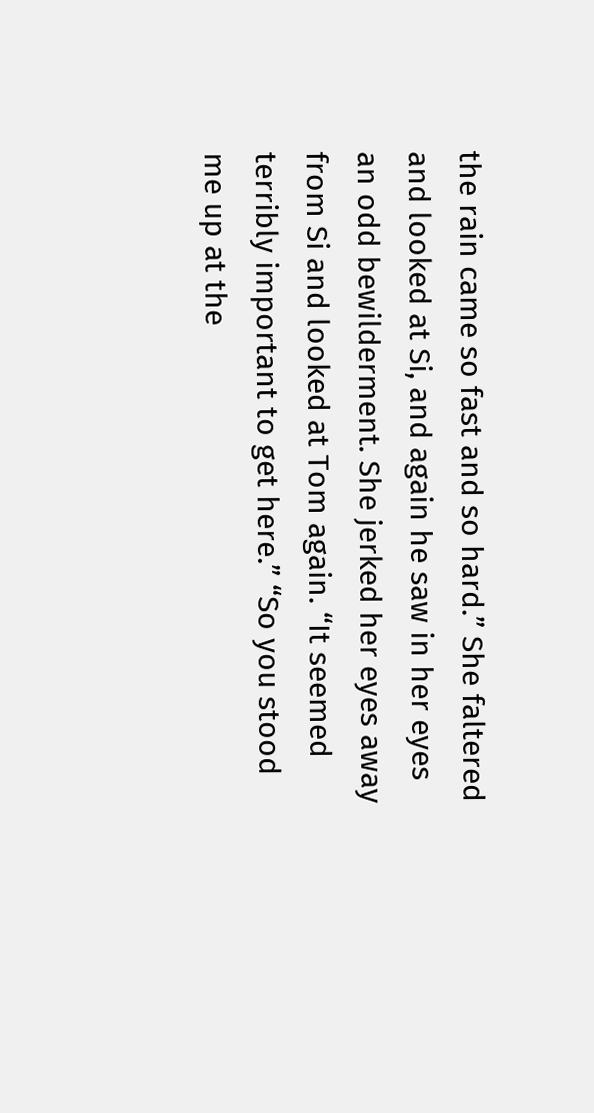the rain came so fast and so hard.” She faltered and looked at Si, and again he saw in her eyes an odd bewilderment. She jerked her eyes away from Si and looked at Tom again. “It seemed terribly important to get here.” “So you stood me up at the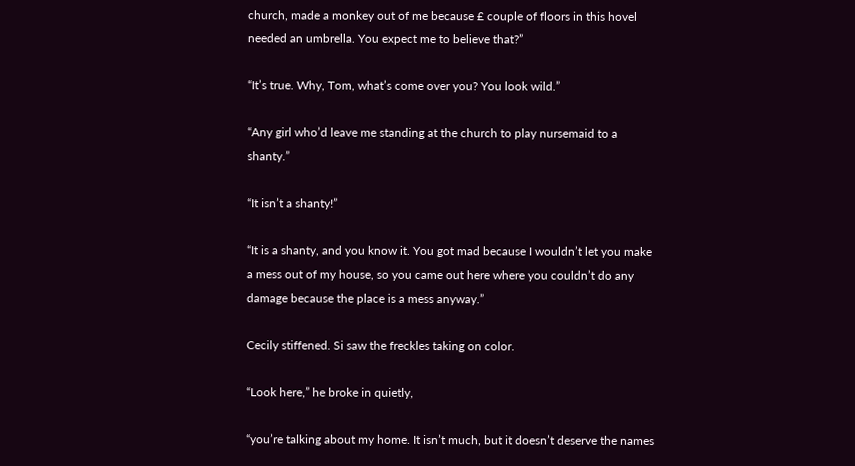church, made a monkey out of me because £ couple of floors in this hovel needed an umbrella. You expect me to believe that?”

“It’s true. Why, Tom, what’s come over you? You look wild.”

“Any girl who’d leave me standing at the church to play nursemaid to a shanty.”

“It isn’t a shanty!”

“It is a shanty, and you know it. You got mad because I wouldn’t let you make a mess out of my house, so you came out here where you couldn’t do any damage because the place is a mess anyway.”

Cecily stiffened. Si saw the freckles taking on color.

“Look here,” he broke in quietly,

“you’re talking about my home. It isn’t much, but it doesn’t deserve the names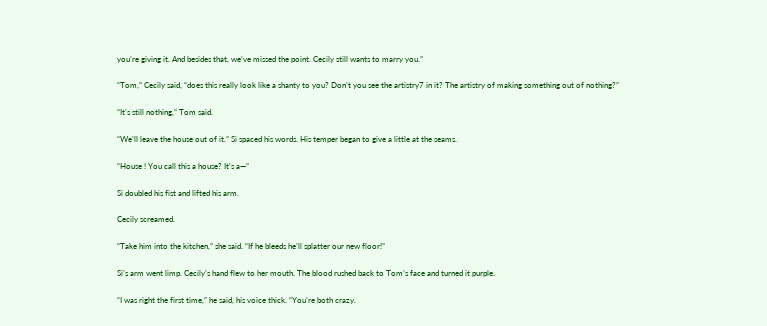you’re giving it. And besides that, we’ve missed the point. Cecily still wants to marry you.”

“Tom,” Cecily said, “does this really look like a shanty to you? Don’t you see the artistry7 in it? The artistry of making something out of nothing?”

“It’s still nothing,” Tom said.

“We’ll leave the house out of it.” Si spaced his words. His temper began to give a little at the seams.

“House ! You call this a house? It’s a—”

Si doubled his fist and lifted his arm.

Cecily screamed.

“Take him into the kitchen,” she said. “If he bleeds he’ll splatter our new floor!”

Si’s arm went limp. Cecily’s hand flew to her mouth. The blood rushed back to Tom’s face and turned it purple.

“I was right the first time,” he said, his voice thick. “You’re both crazy.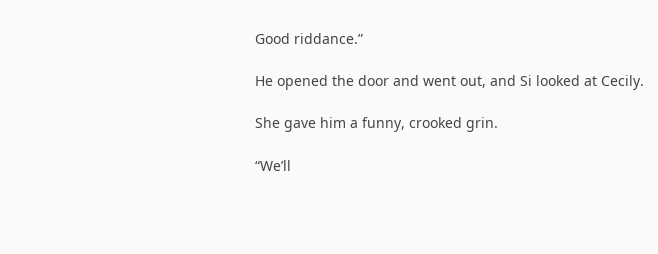Good riddance.”

He opened the door and went out, and Si looked at Cecily.

She gave him a funny, crooked grin.

“We’ll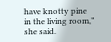have knotty pine in the living room,” she said.